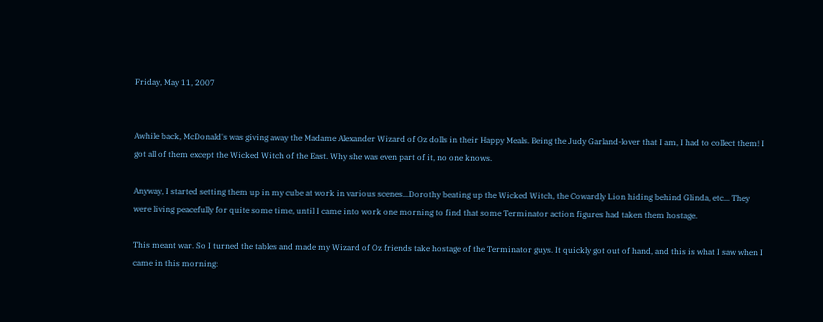Friday, May 11, 2007


Awhile back, McDonald's was giving away the Madame Alexander Wizard of Oz dolls in their Happy Meals. Being the Judy Garland-lover that I am, I had to collect them! I got all of them except the Wicked Witch of the East. Why she was even part of it, no one knows.

Anyway, I started setting them up in my cube at work in various scenes...Dorothy beating up the Wicked Witch, the Cowardly Lion hiding behind Glinda, etc... They were living peacefully for quite some time, until I came into work one morning to find that some Terminator action figures had taken them hostage.

This meant war. So I turned the tables and made my Wizard of Oz friends take hostage of the Terminator guys. It quickly got out of hand, and this is what I saw when I came in this morning: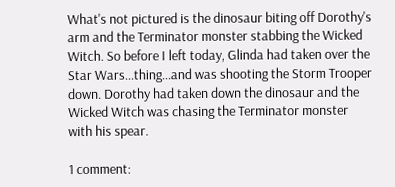What's not pictured is the dinosaur biting off Dorothy's arm and the Terminator monster stabbing the Wicked Witch. So before I left today, Glinda had taken over the Star Wars...thing...and was shooting the Storm Trooper down. Dorothy had taken down the dinosaur and the Wicked Witch was chasing the Terminator monster with his spear.

1 comment: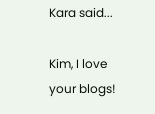Kara said...

Kim, I love your blogs!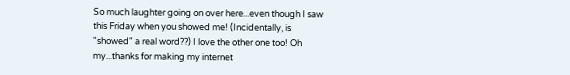So much laughter going on over here...even though I saw this Friday when you showed me! (Incidentally, is "showed" a real word??) I love the other one too! Oh my...thanks for making my internet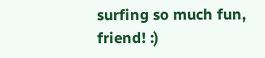surfing so much fun, friend! :)